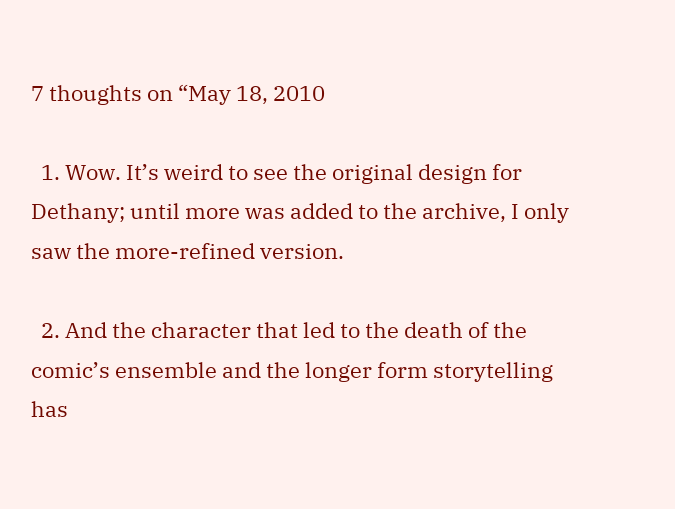7 thoughts on “May 18, 2010

  1. Wow. It’s weird to see the original design for Dethany; until more was added to the archive, I only saw the more-refined version.

  2. And the character that led to the death of the comic’s ensemble and the longer form storytelling has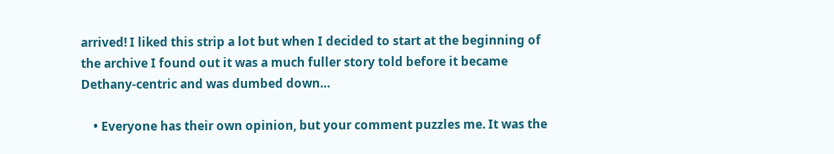arrived! I liked this strip a lot but when I decided to start at the beginning of the archive I found out it was a much fuller story told before it became Dethany-centric and was dumbed down…

    • Everyone has their own opinion, but your comment puzzles me. It was the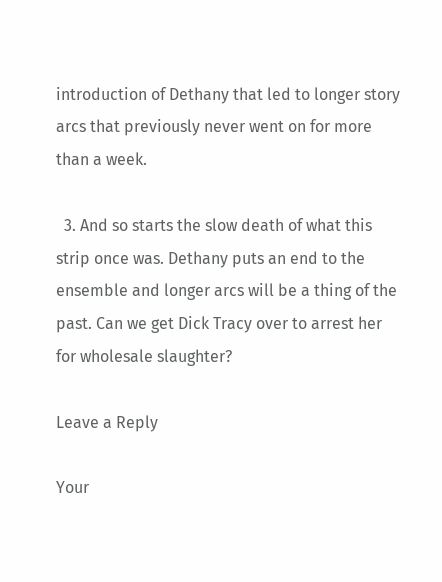introduction of Dethany that led to longer story arcs that previously never went on for more than a week.

  3. And so starts the slow death of what this strip once was. Dethany puts an end to the ensemble and longer arcs will be a thing of the past. Can we get Dick Tracy over to arrest her for wholesale slaughter?

Leave a Reply

Your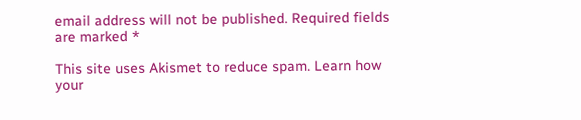email address will not be published. Required fields are marked *

This site uses Akismet to reduce spam. Learn how your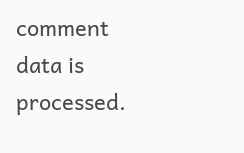comment data is processed.